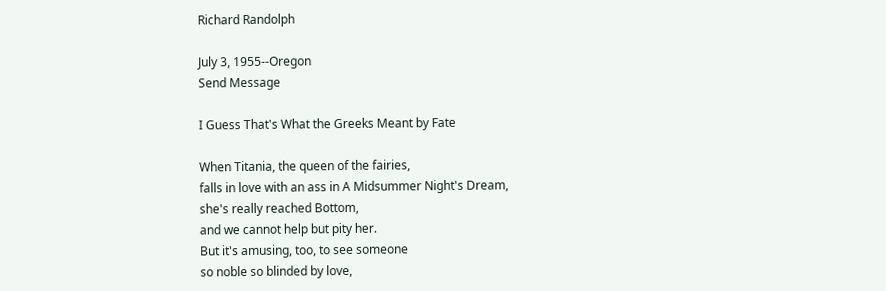Richard Randolph

July 3, 1955--Oregon
Send Message

I Guess That's What the Greeks Meant by Fate

When Titania, the queen of the fairies,
falls in love with an ass in A Midsummer Night's Dream,
she's really reached Bottom,
and we cannot help but pity her.
But it's amusing, too, to see someone
so noble so blinded by love,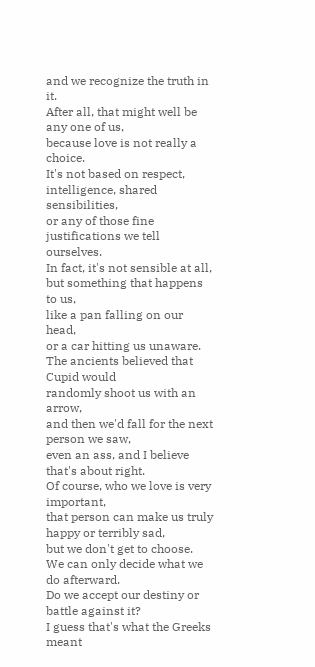and we recognize the truth in it.
After all, that might well be any one of us,
because love is not really a choice.
It's not based on respect, intelligence, shared sensibilities,
or any of those fine justifications we tell ourselves.
In fact, it's not sensible at all,
but something that happens to us,
like a pan falling on our head,
or a car hitting us unaware.
The ancients believed that Cupid would
randomly shoot us with an arrow,
and then we'd fall for the next person we saw,
even an ass, and I believe that's about right.
Of course, who we love is very important,
that person can make us truly happy or terribly sad,
but we don't get to choose.
We can only decide what we do afterward.
Do we accept our destiny or battle against it?
I guess that's what the Greeks meant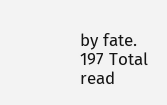by fate.
197 Total read